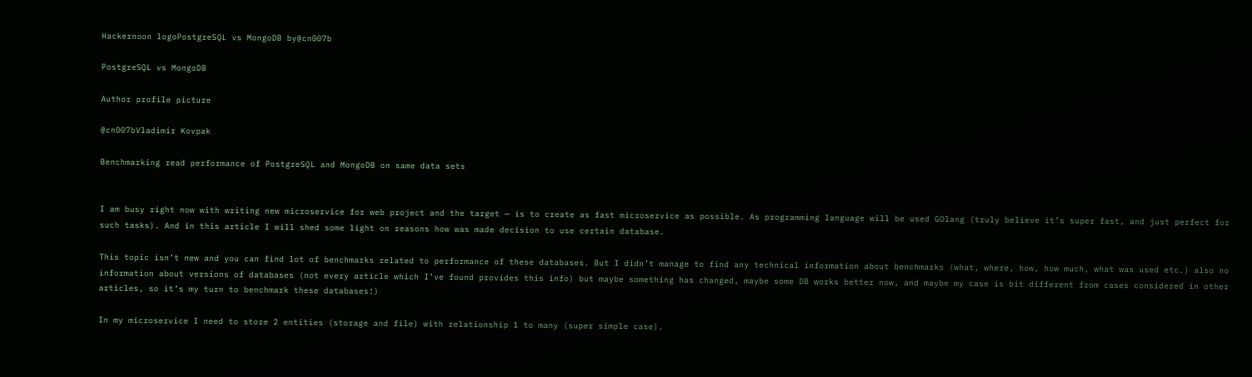Hackernoon logoPostgreSQL vs MongoDB by@cn007b

PostgreSQL vs MongoDB

Author profile picture

@cn007bVladimir Kovpak

Benchmarking read performance of PostgreSQL and MongoDB on same data sets


I am busy right now with writing new microservice for web project and the target — is to create as fast microservice as possible. As programming language will be used GOlang (truly believe it’s super fast, and just perfect for such tasks). And in this article I will shed some light on reasons how was made decision to use certain database.

This topic isn’t new and you can find lot of benchmarks related to performance of these databases. But I didn’t manage to find any technical information about benchmarks (what, where, how, how much, what was used etc.) also no information about versions of databases (not every article which I’ve found provides this info) but maybe something has changed, maybe some DB works better now, and maybe my case is bit different from cases considered in other articles, so it’s my turn to benchmark these databases!)

In my microservice I need to store 2 entities (storage and file) with relationship 1 to many (super simple case).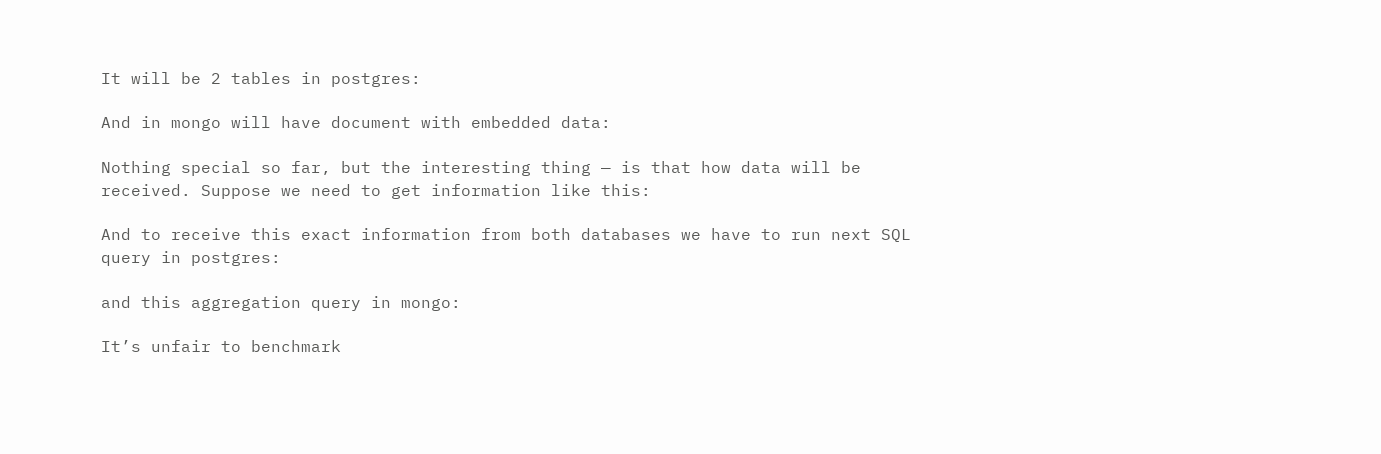It will be 2 tables in postgres:

And in mongo will have document with embedded data:

Nothing special so far, but the interesting thing — is that how data will be received. Suppose we need to get information like this:

And to receive this exact information from both databases we have to run next SQL query in postgres:

and this aggregation query in mongo:

It’s unfair to benchmark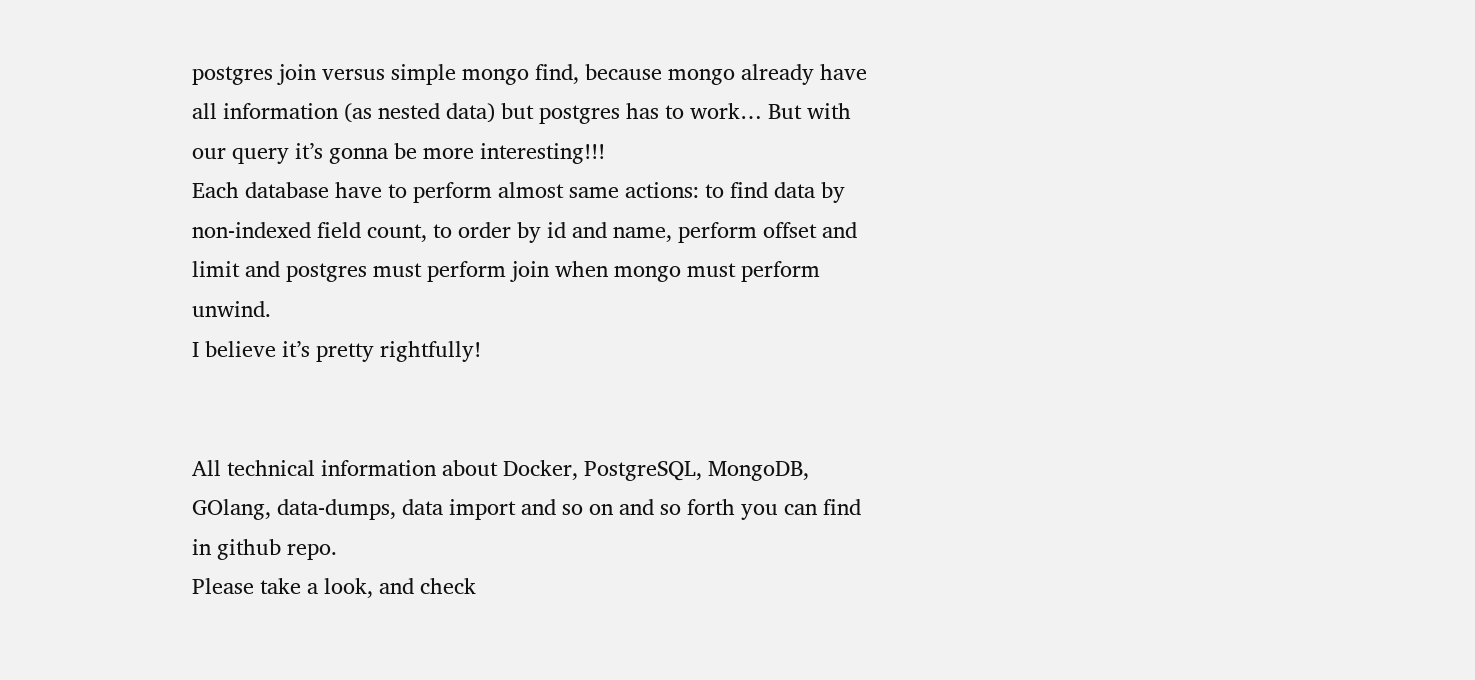postgres join versus simple mongo find, because mongo already have all information (as nested data) but postgres has to work… But with our query it’s gonna be more interesting!!!
Each database have to perform almost same actions: to find data by non-indexed field count, to order by id and name, perform offset and limit and postgres must perform join when mongo must perform unwind.
I believe it’s pretty rightfully!


All technical information about Docker, PostgreSQL, MongoDB, GOlang, data-dumps, data import and so on and so forth you can find in github repo.
Please take a look, and check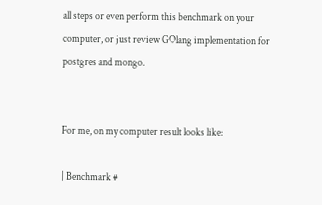all steps or even perform this benchmark on your computer, or just review GOlang implementation for postgres and mongo.


For me, on my computer result looks like:

| Benchmark #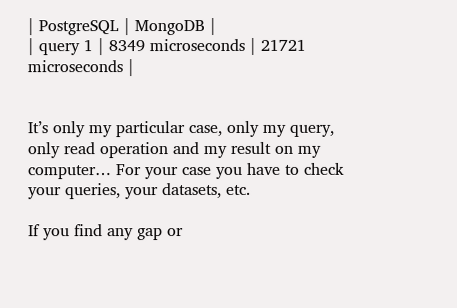| PostgreSQL | MongoDB |
| query 1 | 8349 microseconds | 21721 microseconds |


It’s only my particular case, only my query, only read operation and my result on my computer… For your case you have to check your queries, your datasets, etc.

If you find any gap or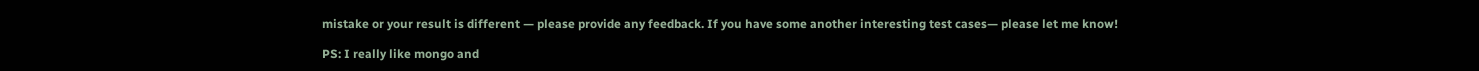mistake or your result is different — please provide any feedback. If you have some another interesting test cases— please let me know!

PS: I really like mongo and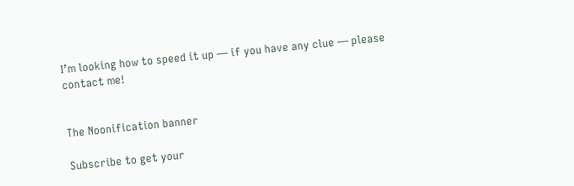I’m looking how to speed it up — if you have any clue — please contact me!


The Noonification banner

Subscribe to get your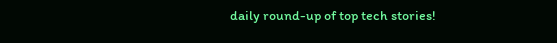daily round-up of top tech stories!